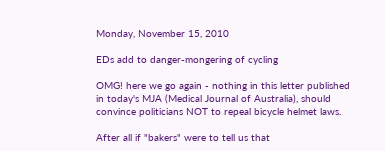Monday, November 15, 2010

EDs add to danger-mongering of cycling

OMG! here we go again - nothing in this letter published in today's MJA (Medical Journal of Australia), should convince politicians NOT to repeal bicycle helmet laws.

After all if "bakers" were to tell us that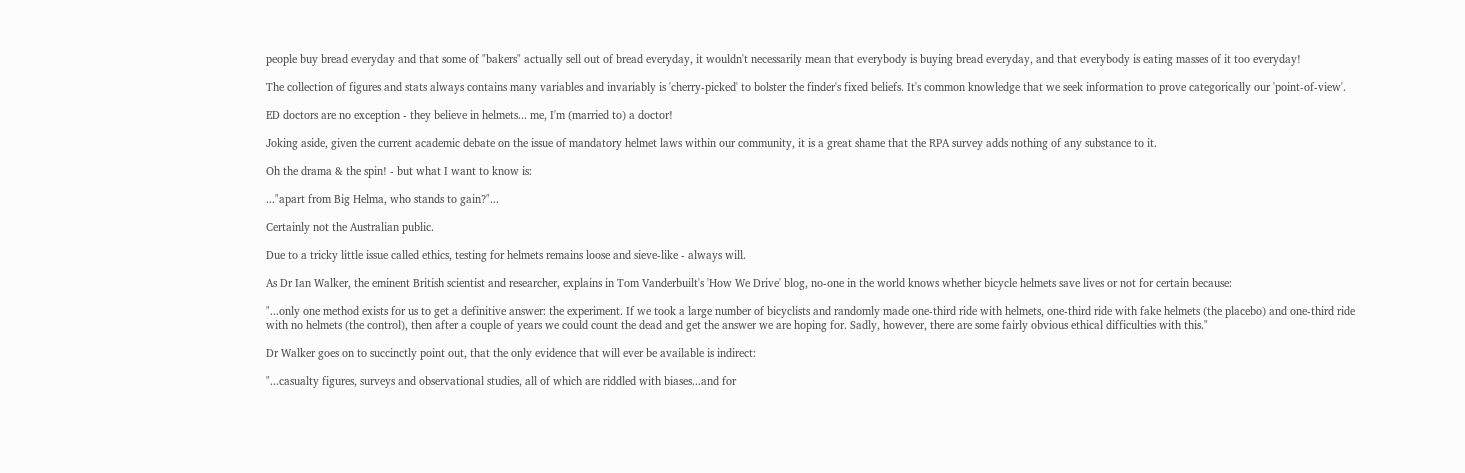people buy bread everyday and that some of "bakers" actually sell out of bread everyday, it wouldn't necessarily mean that everybody is buying bread everyday, and that everybody is eating masses of it too everyday!

The collection of figures and stats always contains many variables and invariably is 'cherry-picked' to bolster the finder's fixed beliefs. It's common knowledge that we seek information to prove categorically our 'point-of-view'.

ED doctors are no exception - they believe in helmets... me, I'm (married to) a doctor!

Joking aside, given the current academic debate on the issue of mandatory helmet laws within our community, it is a great shame that the RPA survey adds nothing of any substance to it.

Oh the drama & the spin! - but what I want to know is:

..."apart from Big Helma, who stands to gain?"...

Certainly not the Australian public.

Due to a tricky little issue called ethics, testing for helmets remains loose and sieve-like - always will.

As Dr Ian Walker, the eminent British scientist and researcher, explains in Tom Vanderbuilt's 'How We Drive' blog, no-one in the world knows whether bicycle helmets save lives or not for certain because:

"...only one method exists for us to get a definitive answer: the experiment. If we took a large number of bicyclists and randomly made one-third ride with helmets, one-third ride with fake helmets (the placebo) and one-third ride with no helmets (the control), then after a couple of years we could count the dead and get the answer we are hoping for. Sadly, however, there are some fairly obvious ethical difficulties with this."

Dr Walker goes on to succinctly point out, that the only evidence that will ever be available is indirect:

"...casualty figures, surveys and observational studies, all of which are riddled with biases...and for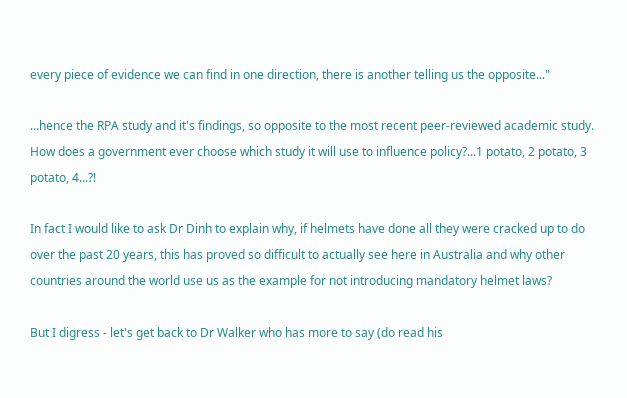every piece of evidence we can find in one direction, there is another telling us the opposite..."

...hence the RPA study and it's findings, so opposite to the most recent peer-reviewed academic study. How does a government ever choose which study it will use to influence policy?...1 potato, 2 potato, 3 potato, 4...?!

In fact I would like to ask Dr Dinh to explain why, if helmets have done all they were cracked up to do over the past 20 years, this has proved so difficult to actually see here in Australia and why other countries around the world use us as the example for not introducing mandatory helmet laws?

But I digress - let's get back to Dr Walker who has more to say (do read his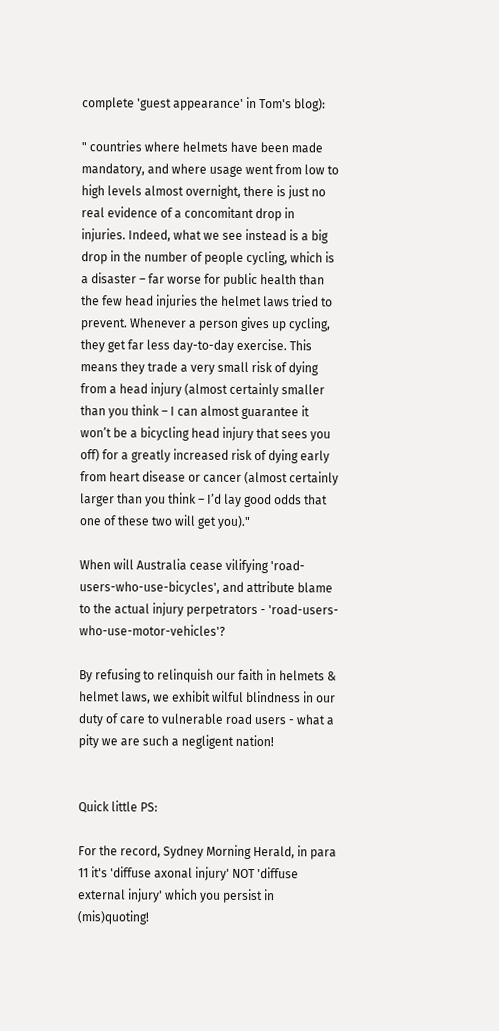complete 'guest appearance' in Tom's blog):

" countries where helmets have been made mandatory, and where usage went from low to high levels almost overnight, there is just no real evidence of a concomitant drop in injuries. Indeed, what we see instead is a big drop in the number of people cycling, which is a disaster – far worse for public health than the few head injuries the helmet laws tried to prevent. Whenever a person gives up cycling, they get far less day-to-day exercise. This means they trade a very small risk of dying from a head injury (almost certainly smaller than you think – I can almost guarantee it won’t be a bicycling head injury that sees you off) for a greatly increased risk of dying early from heart disease or cancer (almost certainly larger than you think – I’d lay good odds that one of these two will get you)."

When will Australia cease vilifying 'road-users-who-use-bicycles', and attribute blame to the actual injury perpetrators - 'road-users-who-use-motor-vehicles'?

By refusing to relinquish our faith in helmets & helmet laws, we exhibit wilful blindness in our duty of care to vulnerable road users - what a pity we are such a negligent nation!


Quick little PS:

For the record, Sydney Morning Herald, in para 11 it's 'diffuse axonal injury' NOT 'diffuse external injury' which you persist in (mis)quoting!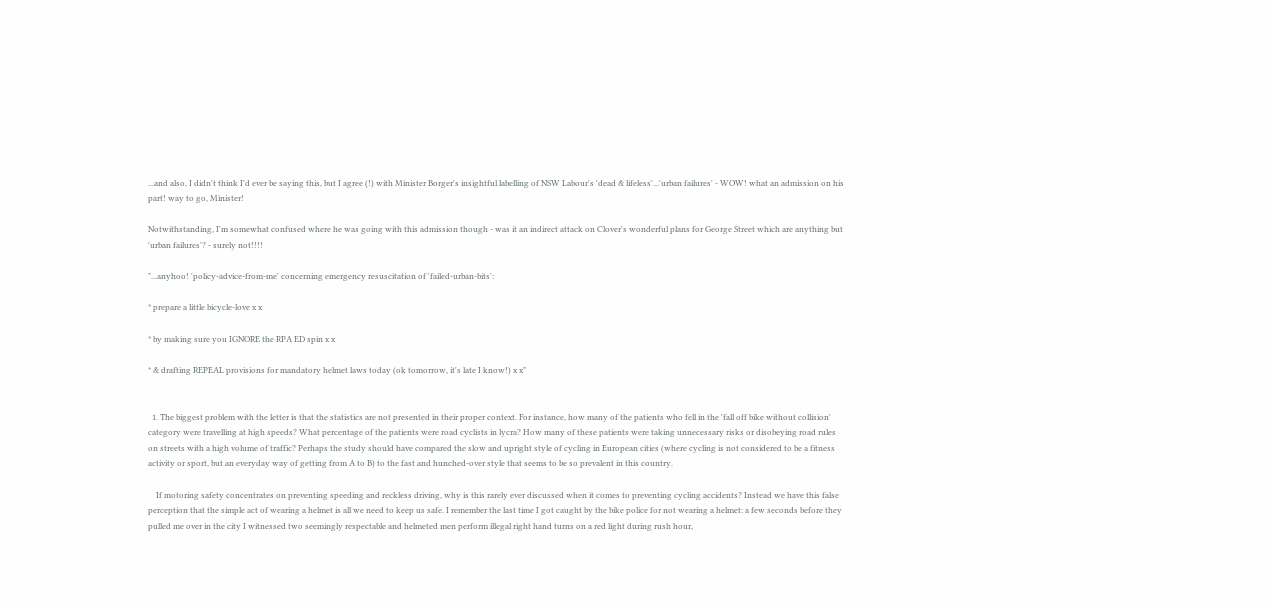...and also, I didn't think I'd ever be saying this, but I agree (!) with Minister Borger's insightful labelling of NSW Labour's 'dead & lifeless'...'urban failures' - WOW! what an admission on his part! way to go, Minister!

Notwithstanding, I'm somewhat confused where he was going with this admission though - was it an indirect attack on Clover's wonderful plans for George Street which are anything but 'urban failures'? - surely not!!!!

"...anyhoo! 'policy-advice-from-me' concerning emergency resuscitation of 'failed-urban-bits':

* prepare a little bicycle-love x x

* by making sure you IGNORE the RPA ED spin x x

* & drafting REPEAL provisions for mandatory helmet laws today (ok tomorrow, it's late I know!) x x"


  1. The biggest problem with the letter is that the statistics are not presented in their proper context. For instance, how many of the patients who fell in the 'fall off bike without collision' category were travelling at high speeds? What percentage of the patients were road cyclists in lycra? How many of these patients were taking unnecessary risks or disobeying road rules on streets with a high volume of traffic? Perhaps the study should have compared the slow and upright style of cycling in European cities (where cycling is not considered to be a fitness activity or sport, but an everyday way of getting from A to B) to the fast and hunched-over style that seems to be so prevalent in this country.

    If motoring safety concentrates on preventing speeding and reckless driving, why is this rarely ever discussed when it comes to preventing cycling accidents? Instead we have this false perception that the simple act of wearing a helmet is all we need to keep us safe. I remember the last time I got caught by the bike police for not wearing a helmet: a few seconds before they pulled me over in the city I witnessed two seemingly respectable and helmeted men perform illegal right hand turns on a red light during rush hour,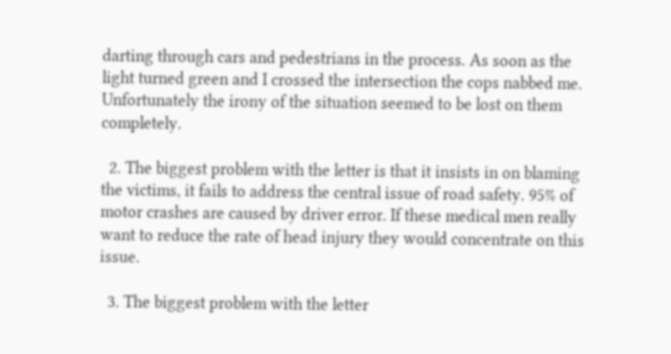darting through cars and pedestrians in the process. As soon as the light turned green and I crossed the intersection the cops nabbed me. Unfortunately the irony of the situation seemed to be lost on them completely.

  2. The biggest problem with the letter is that it insists in on blaming the victims, it fails to address the central issue of road safety. 95% of motor crashes are caused by driver error. If these medical men really want to reduce the rate of head injury they would concentrate on this issue.

  3. The biggest problem with the letter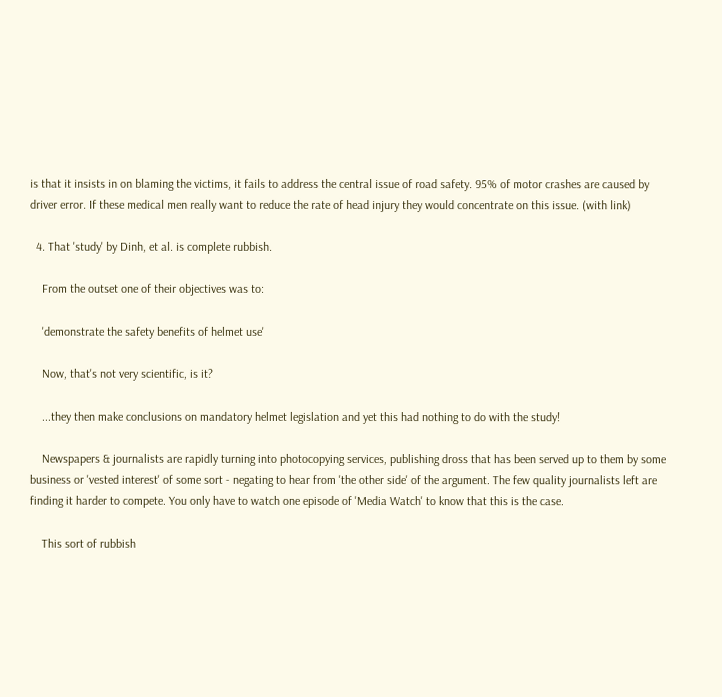is that it insists in on blaming the victims, it fails to address the central issue of road safety. 95% of motor crashes are caused by driver error. If these medical men really want to reduce the rate of head injury they would concentrate on this issue. (with link)

  4. That 'study' by Dinh, et al. is complete rubbish.

    From the outset one of their objectives was to:

    'demonstrate the safety benefits of helmet use'

    Now, that's not very scientific, is it?

    ...they then make conclusions on mandatory helmet legislation and yet this had nothing to do with the study!

    Newspapers & journalists are rapidly turning into photocopying services, publishing dross that has been served up to them by some business or 'vested interest' of some sort - negating to hear from 'the other side' of the argument. The few quality journalists left are finding it harder to compete. You only have to watch one episode of 'Media Watch' to know that this is the case.

    This sort of rubbish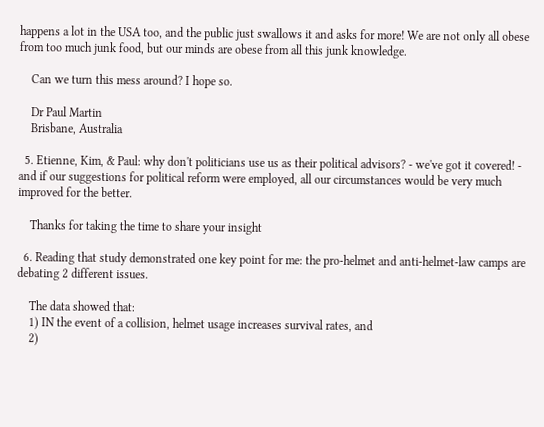happens a lot in the USA too, and the public just swallows it and asks for more! We are not only all obese from too much junk food, but our minds are obese from all this junk knowledge.

    Can we turn this mess around? I hope so.

    Dr Paul Martin
    Brisbane, Australia

  5. Etienne, Kim, & Paul: why don't politicians use us as their political advisors? - we've got it covered! - and if our suggestions for political reform were employed, all our circumstances would be very much improved for the better.

    Thanks for taking the time to share your insight

  6. Reading that study demonstrated one key point for me: the pro-helmet and anti-helmet-law camps are debating 2 different issues.

    The data showed that:
    1) IN the event of a collision, helmet usage increases survival rates, and
    2)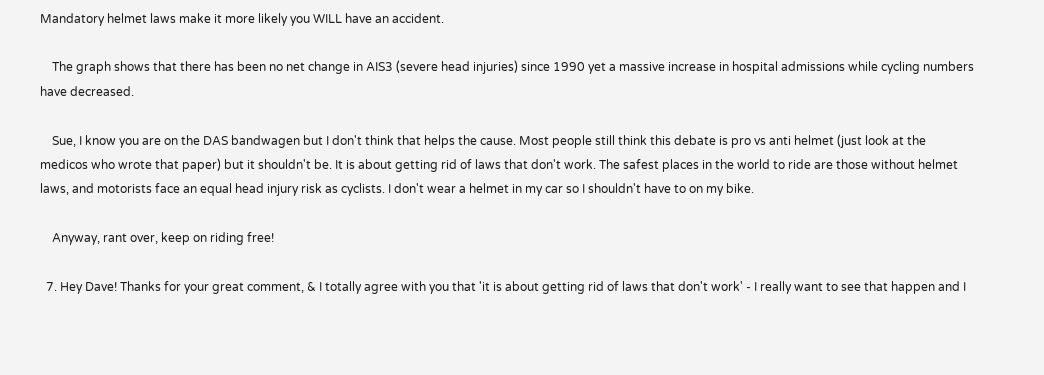Mandatory helmet laws make it more likely you WILL have an accident.

    The graph shows that there has been no net change in AIS3 (severe head injuries) since 1990 yet a massive increase in hospital admissions while cycling numbers have decreased.

    Sue, I know you are on the DAS bandwagen but I don't think that helps the cause. Most people still think this debate is pro vs anti helmet (just look at the medicos who wrote that paper) but it shouldn't be. It is about getting rid of laws that don't work. The safest places in the world to ride are those without helmet laws, and motorists face an equal head injury risk as cyclists. I don't wear a helmet in my car so I shouldn't have to on my bike.

    Anyway, rant over, keep on riding free!

  7. Hey Dave! Thanks for your great comment, & I totally agree with you that 'it is about getting rid of laws that don't work' - I really want to see that happen and I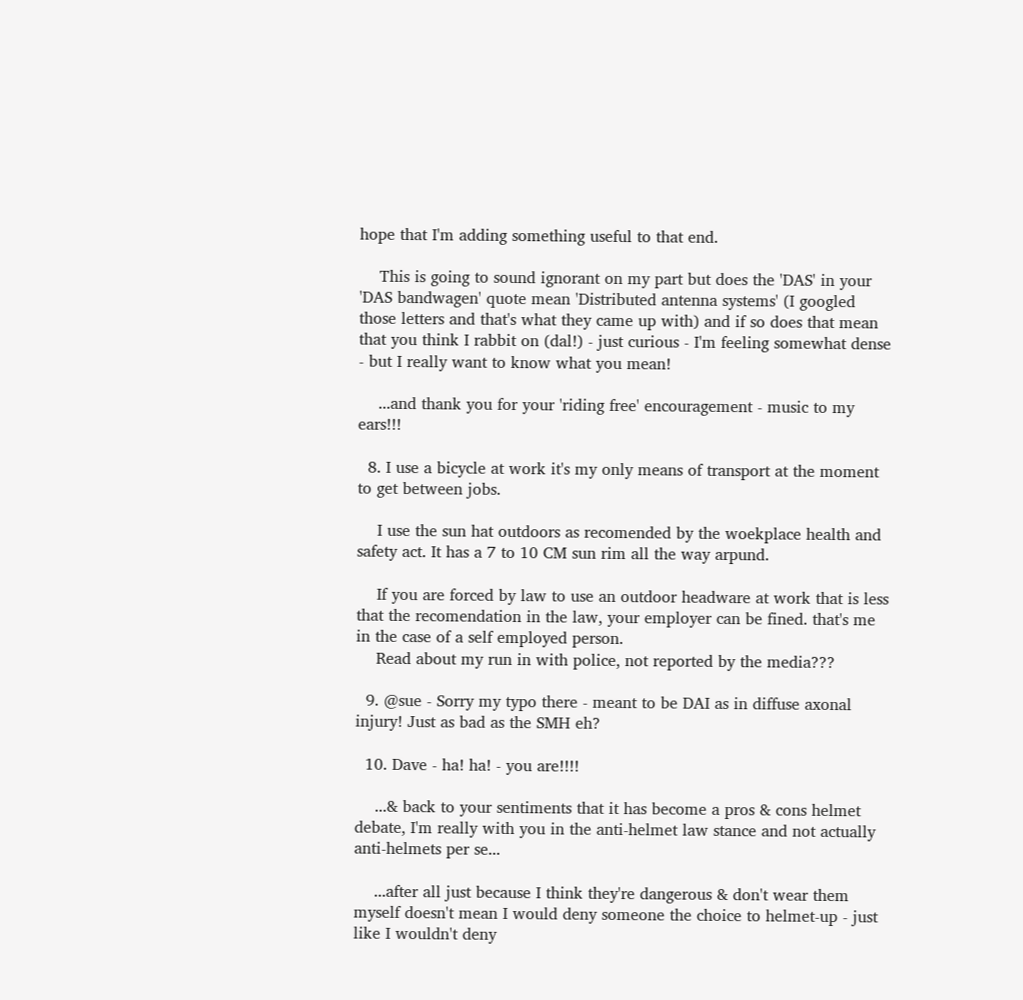hope that I'm adding something useful to that end.

    This is going to sound ignorant on my part but does the 'DAS' in your 'DAS bandwagen' quote mean 'Distributed antenna systems' (I googled those letters and that's what they came up with) and if so does that mean that you think I rabbit on (dal!) - just curious - I'm feeling somewhat dense - but I really want to know what you mean!

    ...and thank you for your 'riding free' encouragement - music to my ears!!!

  8. I use a bicycle at work it's my only means of transport at the moment to get between jobs.

    I use the sun hat outdoors as recomended by the woekplace health and safety act. It has a 7 to 10 CM sun rim all the way arpund.

    If you are forced by law to use an outdoor headware at work that is less that the recomendation in the law, your employer can be fined. that's me in the case of a self employed person.
    Read about my run in with police, not reported by the media???

  9. @sue - Sorry my typo there - meant to be DAI as in diffuse axonal injury! Just as bad as the SMH eh?

  10. Dave - ha! ha! - you are!!!!

    ...& back to your sentiments that it has become a pros & cons helmet debate, I'm really with you in the anti-helmet law stance and not actually anti-helmets per se...

    ...after all just because I think they're dangerous & don't wear them myself doesn't mean I would deny someone the choice to helmet-up - just like I wouldn't deny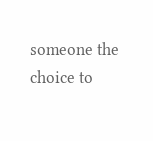someone the choice to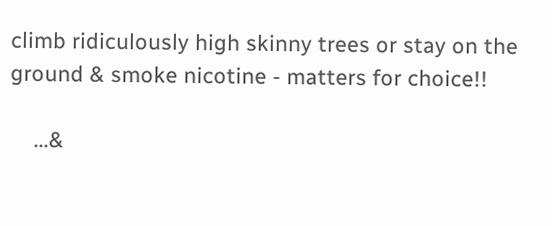climb ridiculously high skinny trees or stay on the ground & smoke nicotine - matters for choice!!

    ...&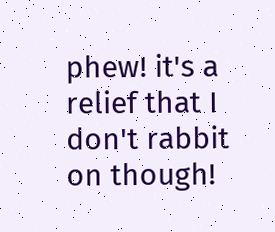phew! it's a relief that I don't rabbit on though!